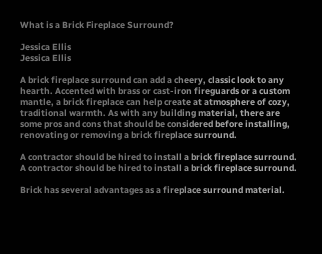What is a Brick Fireplace Surround?

Jessica Ellis
Jessica Ellis

A brick fireplace surround can add a cheery, classic look to any hearth. Accented with brass or cast-iron fireguards or a custom mantle, a brick fireplace can help create at atmosphere of cozy, traditional warmth. As with any building material, there are some pros and cons that should be considered before installing, renovating or removing a brick fireplace surround.

A contractor should be hired to install a brick fireplace surround.
A contractor should be hired to install a brick fireplace surround.

Brick has several advantages as a fireplace surround material.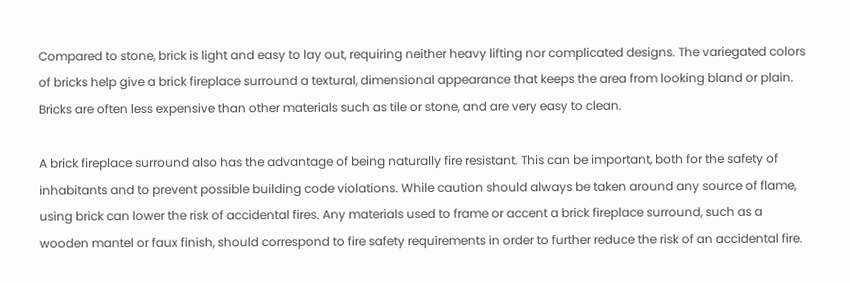Compared to stone, brick is light and easy to lay out, requiring neither heavy lifting nor complicated designs. The variegated colors of bricks help give a brick fireplace surround a textural, dimensional appearance that keeps the area from looking bland or plain. Bricks are often less expensive than other materials such as tile or stone, and are very easy to clean.

A brick fireplace surround also has the advantage of being naturally fire resistant. This can be important, both for the safety of inhabitants and to prevent possible building code violations. While caution should always be taken around any source of flame, using brick can lower the risk of accidental fires. Any materials used to frame or accent a brick fireplace surround, such as a wooden mantel or faux finish, should correspond to fire safety requirements in order to further reduce the risk of an accidental fire.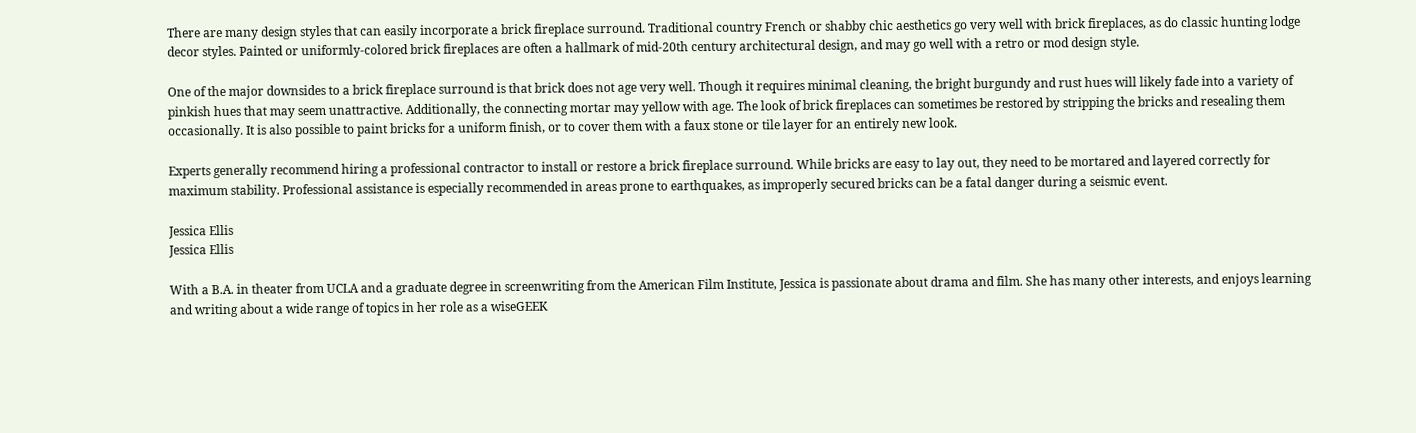There are many design styles that can easily incorporate a brick fireplace surround. Traditional country French or shabby chic aesthetics go very well with brick fireplaces, as do classic hunting lodge decor styles. Painted or uniformly-colored brick fireplaces are often a hallmark of mid-20th century architectural design, and may go well with a retro or mod design style.

One of the major downsides to a brick fireplace surround is that brick does not age very well. Though it requires minimal cleaning, the bright burgundy and rust hues will likely fade into a variety of pinkish hues that may seem unattractive. Additionally, the connecting mortar may yellow with age. The look of brick fireplaces can sometimes be restored by stripping the bricks and resealing them occasionally. It is also possible to paint bricks for a uniform finish, or to cover them with a faux stone or tile layer for an entirely new look.

Experts generally recommend hiring a professional contractor to install or restore a brick fireplace surround. While bricks are easy to lay out, they need to be mortared and layered correctly for maximum stability. Professional assistance is especially recommended in areas prone to earthquakes, as improperly secured bricks can be a fatal danger during a seismic event.

Jessica Ellis
Jessica Ellis

With a B.A. in theater from UCLA and a graduate degree in screenwriting from the American Film Institute, Jessica is passionate about drama and film. She has many other interests, and enjoys learning and writing about a wide range of topics in her role as a wiseGEEK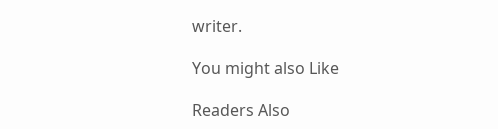writer.

You might also Like

Readers Also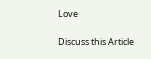Love

Discuss this Article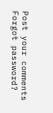Post your comments
Forgot password?